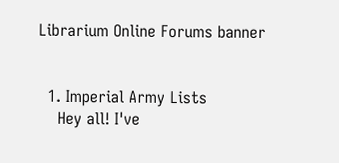Librarium Online Forums banner


  1. Imperial Army Lists
    Hey all! I've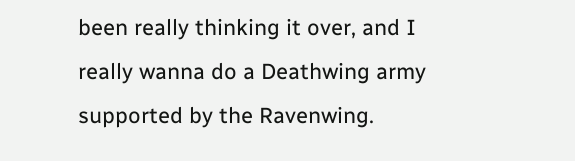been really thinking it over, and I really wanna do a Deathwing army supported by the Ravenwing.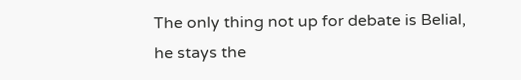The only thing not up for debate is Belial, he stays the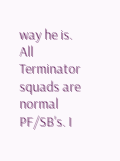way he is. All Terminator squads are normal PF/SB's. I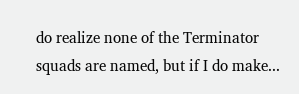do realize none of the Terminator squads are named, but if I do make...